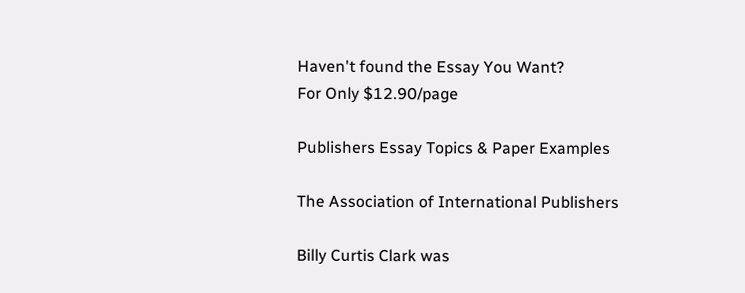Haven't found the Essay You Want?
For Only $12.90/page

Publishers Essay Topics & Paper Examples

The Association of International Publishers

Billy Curtis Clark was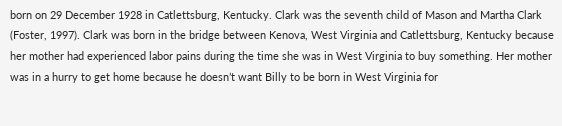born on 29 December 1928 in Catlettsburg, Kentucky. Clark was the seventh child of Mason and Martha Clark (Foster, 1997). Clark was born in the bridge between Kenova, West Virginia and Catlettsburg, Kentucky because her mother had experienced labor pains during the time she was in West Virginia to buy something. Her mother was in a hurry to get home because he doesn’t want Billy to be born in West Virginia for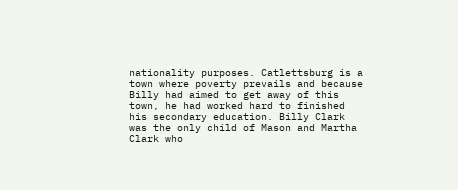nationality purposes. Catlettsburg is a town where poverty prevails and because Billy had aimed to get away of this town, he had worked hard to finished his secondary education. Billy Clark was the only child of Mason and Martha Clark who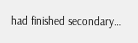had finished secondary…